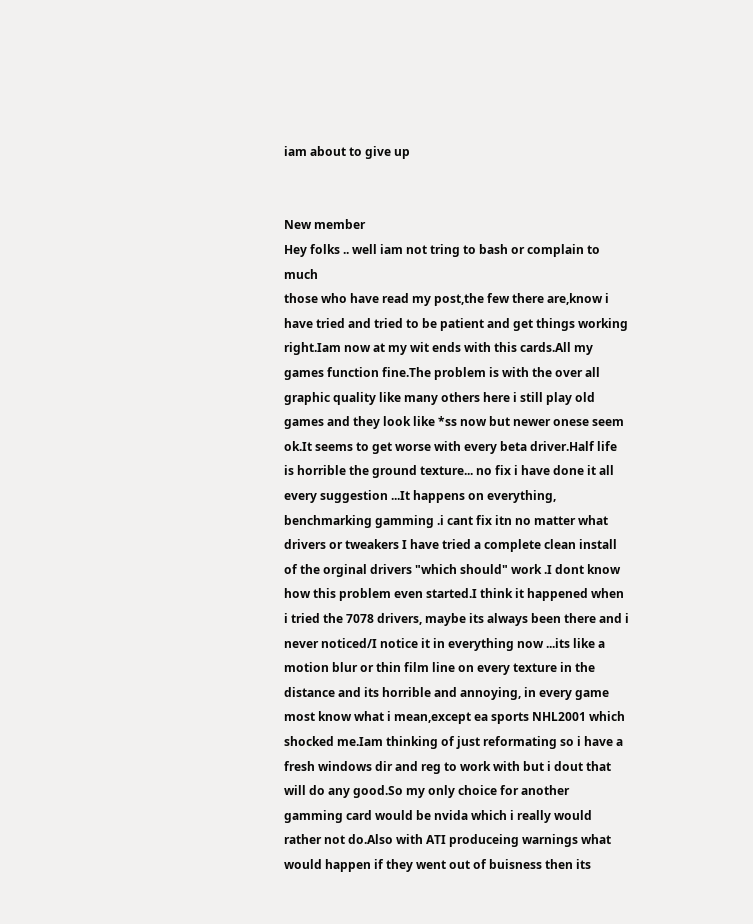iam about to give up


New member
Hey folks .. well iam not tring to bash or complain to much
those who have read my post,the few there are,know i have tried and tried to be patient and get things working right.Iam now at my wit ends with this cards.All my games function fine.The problem is with the over all graphic quality like many others here i still play old games and they look like *ss now but newer onese seem ok.It seems to get worse with every beta driver.Half life is horrible the ground texture... no fix i have done it all every suggestion ...It happens on everything, benchmarking gamming .i cant fix itn no matter what drivers or tweakers I have tried a complete clean install of the orginal drivers "which should" work .I dont know how this problem even started.I think it happened when i tried the 7078 drivers, maybe its always been there and i never noticed/I notice it in everything now ...its like a motion blur or thin film line on every texture in the distance and its horrible and annoying, in every game most know what i mean,except ea sports NHL2001 which shocked me.Iam thinking of just reformating so i have a fresh windows dir and reg to work with but i dout that will do any good.So my only choice for another gamming card would be nvida which i really would rather not do.Also with ATI produceing warnings what would happen if they went out of buisness then its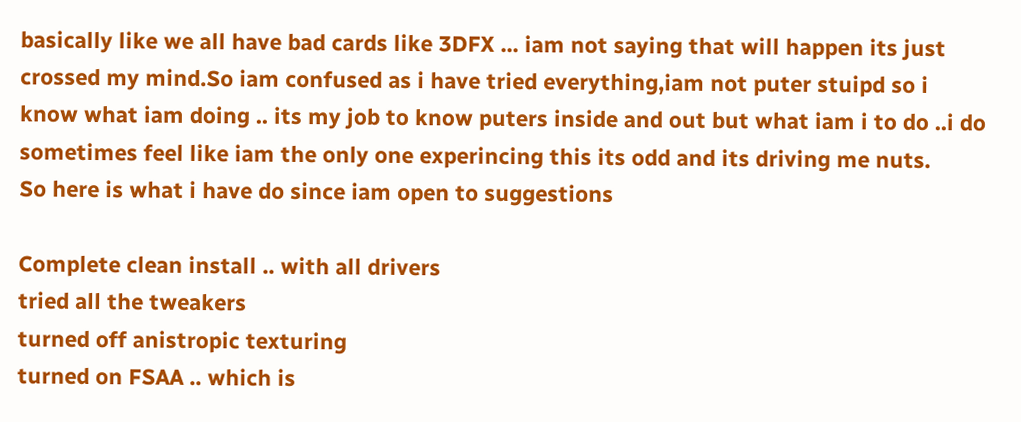basically like we all have bad cards like 3DFX ... iam not saying that will happen its just crossed my mind.So iam confused as i have tried everything,iam not puter stuipd so i know what iam doing .. its my job to know puters inside and out but what iam i to do ..i do sometimes feel like iam the only one experincing this its odd and its driving me nuts.
So here is what i have do since iam open to suggestions

Complete clean install .. with all drivers
tried all the tweakers
turned off anistropic texturing
turned on FSAA .. which is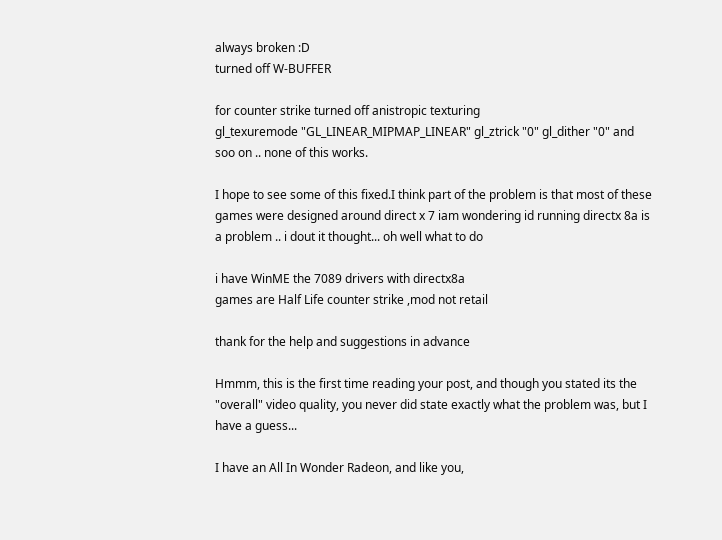always broken :D
turned off W-BUFFER

for counter strike turned off anistropic texturing
gl_texuremode "GL_LINEAR_MIPMAP_LINEAR" gl_ztrick "0" gl_dither "0" and soo on .. none of this works.

I hope to see some of this fixed.I think part of the problem is that most of these games were designed around direct x 7 iam wondering id running directx 8a is a problem .. i dout it thought... oh well what to do

i have WinME the 7089 drivers with directx8a
games are Half Life counter strike ,mod not retail

thank for the help and suggestions in advance

Hmmm, this is the first time reading your post, and though you stated its the "overall" video quality, you never did state exactly what the problem was, but I have a guess...

I have an All In Wonder Radeon, and like you,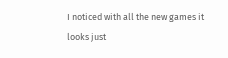I noticed with all the new games it looks just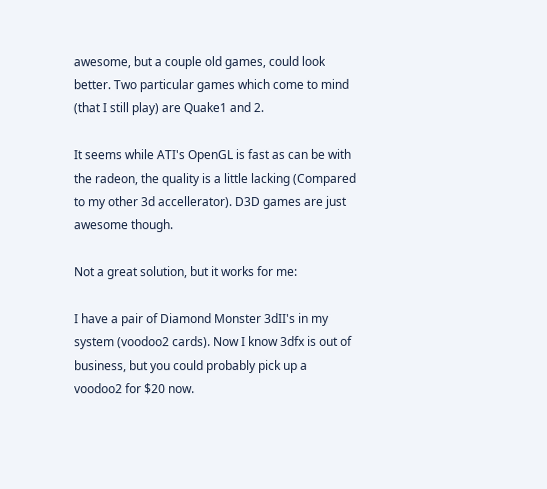awesome, but a couple old games, could look better. Two particular games which come to mind (that I still play) are Quake1 and 2.

It seems while ATI's OpenGL is fast as can be with the radeon, the quality is a little lacking (Compared to my other 3d accellerator). D3D games are just awesome though.

Not a great solution, but it works for me:

I have a pair of Diamond Monster 3dII's in my system (voodoo2 cards). Now I know 3dfx is out of business, but you could probably pick up a voodoo2 for $20 now.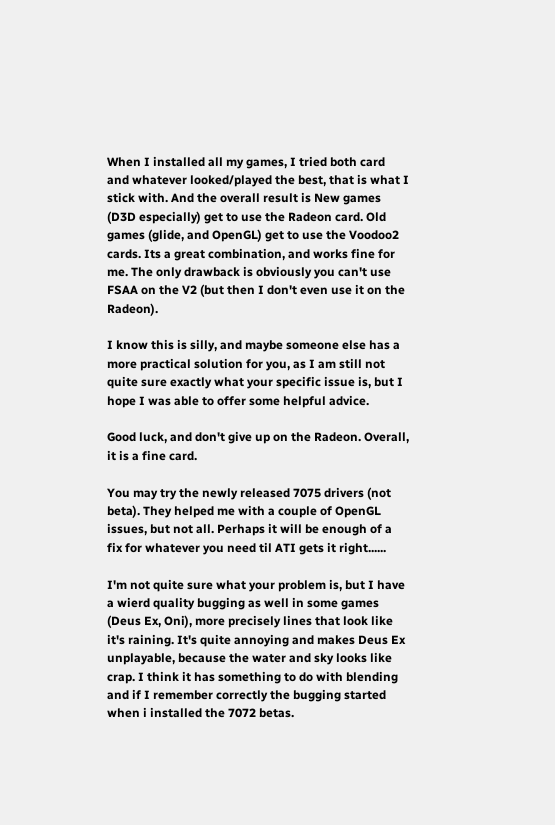When I installed all my games, I tried both card and whatever looked/played the best, that is what I stick with. And the overall result is New games (D3D especially) get to use the Radeon card. Old games (glide, and OpenGL) get to use the Voodoo2 cards. Its a great combination, and works fine for me. The only drawback is obviously you can't use FSAA on the V2 (but then I don't even use it on the Radeon).

I know this is silly, and maybe someone else has a more practical solution for you, as I am still not quite sure exactly what your specific issue is, but I hope I was able to offer some helpful advice.

Good luck, and don't give up on the Radeon. Overall, it is a fine card.

You may try the newly released 7075 drivers (not beta). They helped me with a couple of OpenGL issues, but not all. Perhaps it will be enough of a fix for whatever you need til ATI gets it right......

I'm not quite sure what your problem is, but I have a wierd quality bugging as well in some games (Deus Ex, Oni), more precisely lines that look like it's raining. It's quite annoying and makes Deus Ex unplayable, because the water and sky looks like crap. I think it has something to do with blending and if I remember correctly the bugging started when i installed the 7072 betas.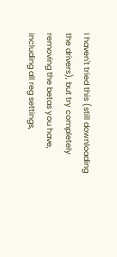I haven't tried this (still downloading the drivers), but try completely removing the betas you have, including all reg settings,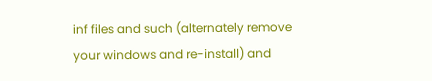inf files and such (alternately remove your windows and re-install) and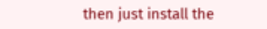then just install the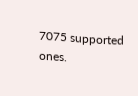7075 supported ones.